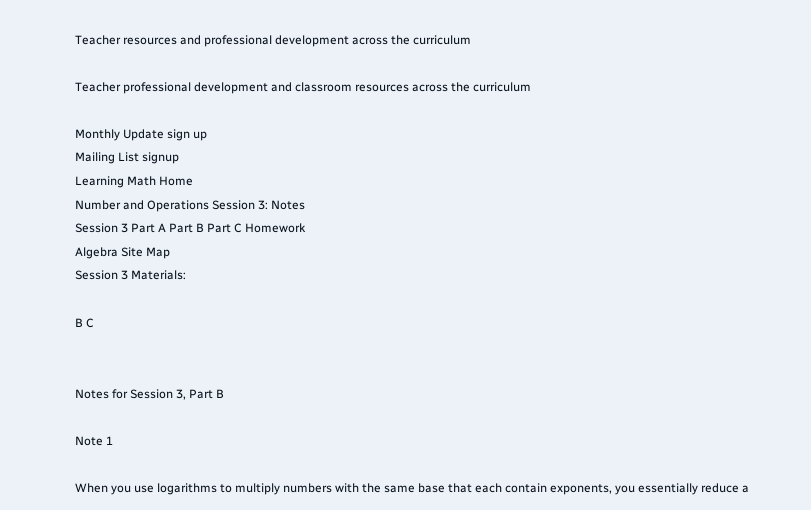Teacher resources and professional development across the curriculum

Teacher professional development and classroom resources across the curriculum

Monthly Update sign up
Mailing List signup
Learning Math Home
Number and Operations Session 3: Notes
Session 3 Part A Part B Part C Homework
Algebra Site Map
Session 3 Materials:

B C


Notes for Session 3, Part B

Note 1

When you use logarithms to multiply numbers with the same base that each contain exponents, you essentially reduce a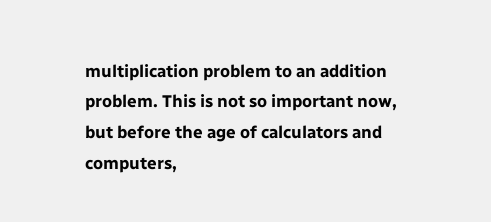multiplication problem to an addition problem. This is not so important now, but before the age of calculators and computers,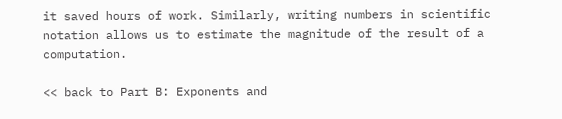it saved hours of work. Similarly, writing numbers in scientific notation allows us to estimate the magnitude of the result of a computation.

<< back to Part B: Exponents and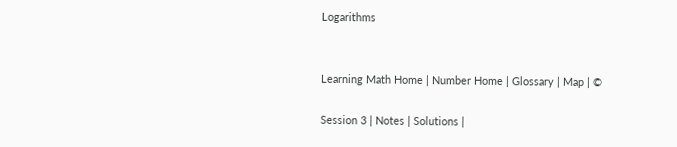Logarithms


Learning Math Home | Number Home | Glossary | Map | ©

Session 3 | Notes | Solutions |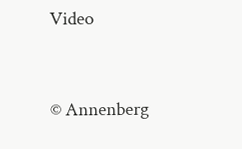Video


© Annenberg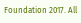Foundation 2017. All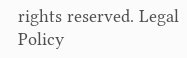rights reserved. Legal Policy